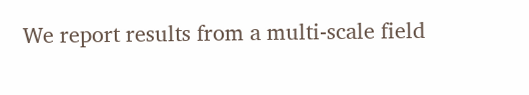We report results from a multi-scale field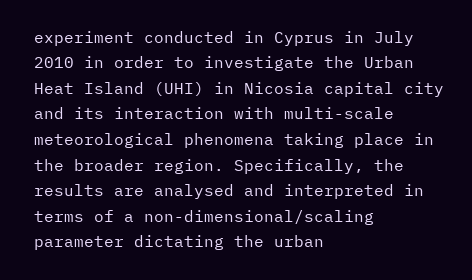experiment conducted in Cyprus in July 2010 in order to investigate the Urban Heat Island (UHI) in Nicosia capital city and its interaction with multi-scale meteorological phenomena taking place in the broader region. Specifically, the results are analysed and interpreted in terms of a non-dimensional/scaling parameter dictating the urban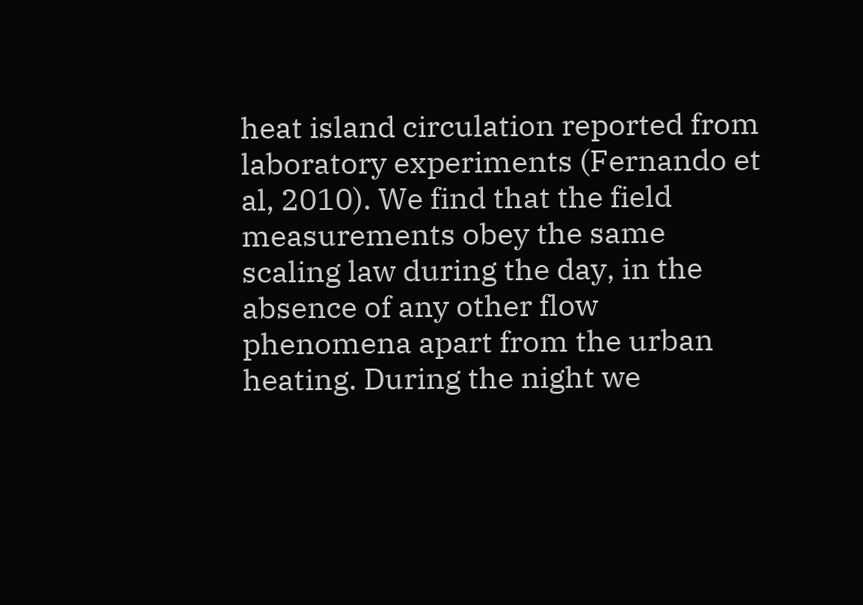heat island circulation reported from laboratory experiments (Fernando et al, 2010). We find that the field measurements obey the same scaling law during the day, in the absence of any other flow phenomena apart from the urban heating. During the night we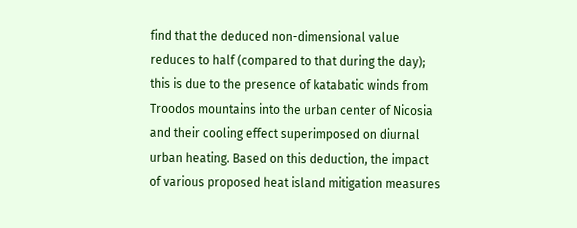find that the deduced non-dimensional value reduces to half (compared to that during the day); this is due to the presence of katabatic winds from Troodos mountains into the urban center of Nicosia and their cooling effect superimposed on diurnal urban heating. Based on this deduction, the impact of various proposed heat island mitigation measures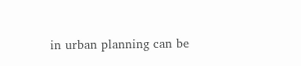in urban planning can be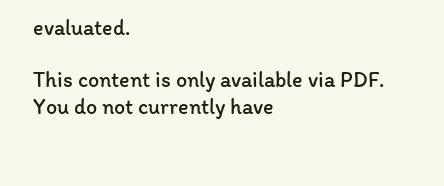evaluated.

This content is only available via PDF.
You do not currently have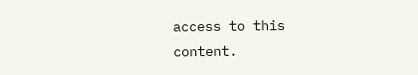access to this content.